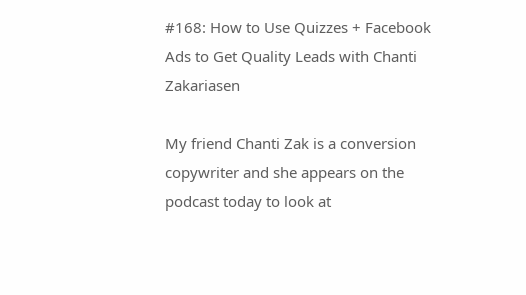#168: How to Use Quizzes + Facebook Ads to Get Quality Leads with Chanti Zakariasen

My friend Chanti Zak is a conversion copywriter and she appears on the podcast today to look at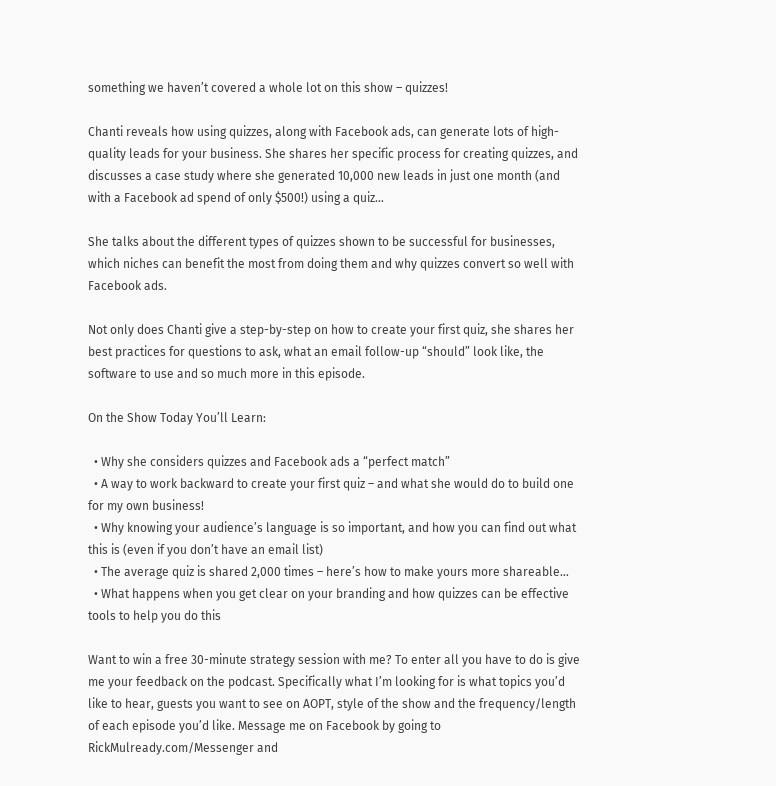something we haven’t covered a whole lot on this show – quizzes!

Chanti reveals how using quizzes, along with Facebook ads, can generate lots of high-quality leads for your business. She shares her specific process for creating quizzes, and discusses a case study where she generated 10,000 new leads in just one month (and with a Facebook ad spend of only $500!) using a quiz…

She talks about the different types of quizzes shown to be successful for businesses, which niches can benefit the most from doing them and why quizzes convert so well with Facebook ads.

Not only does Chanti give a step-by-step on how to create your first quiz, she shares her best practices for questions to ask, what an email follow-up “should” look like, the software to use and so much more in this episode.

On the Show Today You’ll Learn:

  • Why she considers quizzes and Facebook ads a “perfect match”
  • A way to work backward to create your first quiz – and what she would do to build one for my own business!
  • Why knowing your audience’s language is so important, and how you can find out what this is (even if you don’t have an email list)
  • The average quiz is shared 2,000 times – here’s how to make yours more shareable…
  • What happens when you get clear on your branding and how quizzes can be effective tools to help you do this

Want to win a free 30-minute strategy session with me? To enter all you have to do is give me your feedback on the podcast. Specifically what I’m looking for is what topics you’d like to hear, guests you want to see on AOPT, style of the show and the frequency/length of each episode you’d like. Message me on Facebook by going to RickMulready.com/Messenger and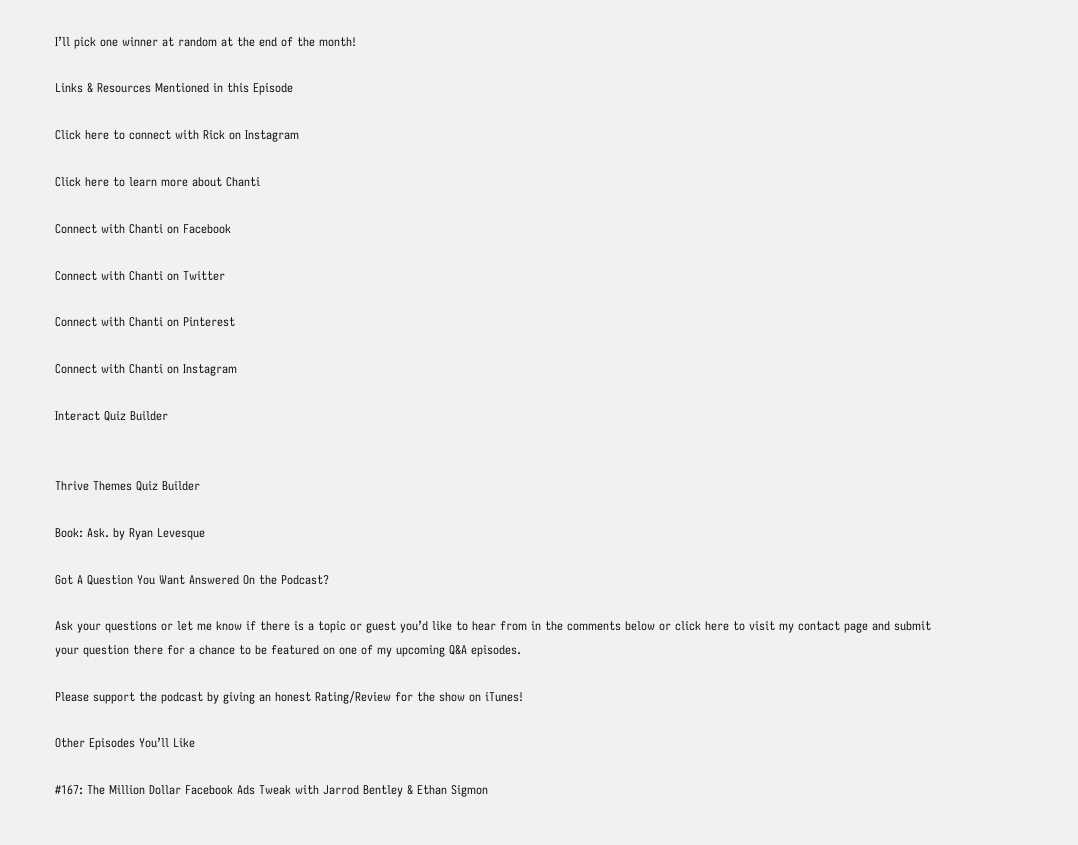I’ll pick one winner at random at the end of the month!

Links & Resources Mentioned in this Episode

Click here to connect with Rick on Instagram

Click here to learn more about Chanti

Connect with Chanti on Facebook

Connect with Chanti on Twitter

Connect with Chanti on Pinterest

Connect with Chanti on Instagram

Interact Quiz Builder


Thrive Themes Quiz Builder

Book: Ask. by Ryan Levesque

Got A Question You Want Answered On the Podcast?

Ask your questions or let me know if there is a topic or guest you’d like to hear from in the comments below or click here to visit my contact page and submit your question there for a chance to be featured on one of my upcoming Q&A episodes.

Please support the podcast by giving an honest Rating/Review for the show on iTunes!

Other Episodes You’ll Like

#167: The Million Dollar Facebook Ads Tweak with Jarrod Bentley & Ethan Sigmon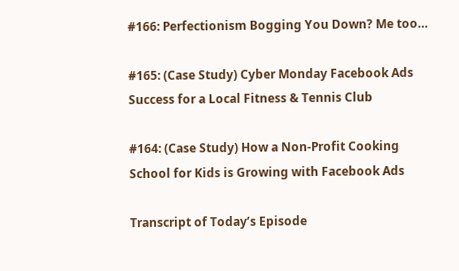#166: Perfectionism Bogging You Down? Me too…

#165: (Case Study) Cyber Monday Facebook Ads Success for a Local Fitness & Tennis Club

#164: (Case Study) How a Non-Profit Cooking School for Kids is Growing with Facebook Ads

Transcript of Today’s Episode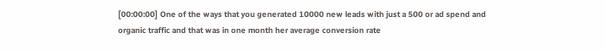[00:00:00] One of the ways that you generated 10000 new leads with just a 500 or ad spend and organic traffic and that was in one month her average conversion rate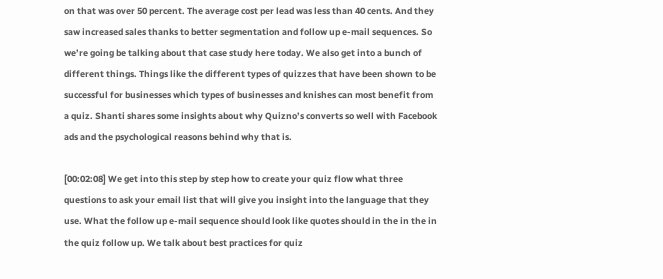on that was over 50 percent. The average cost per lead was less than 40 cents. And they saw increased sales thanks to better segmentation and follow up e-mail sequences. So we’re going be talking about that case study here today. We also get into a bunch of different things. Things like the different types of quizzes that have been shown to be successful for businesses which types of businesses and knishes can most benefit from a quiz. Shanti shares some insights about why Quizno’s converts so well with Facebook ads and the psychological reasons behind why that is.

[00:02:08] We get into this step by step how to create your quiz flow what three questions to ask your email list that will give you insight into the language that they use. What the follow up e-mail sequence should look like quotes should in the in the in the quiz follow up. We talk about best practices for quiz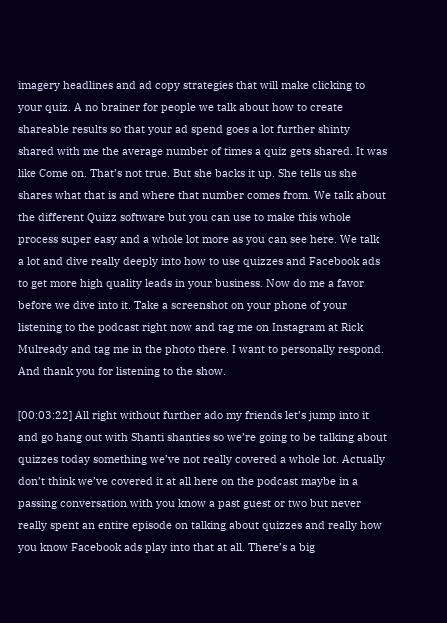imagery headlines and ad copy strategies that will make clicking to your quiz. A no brainer for people we talk about how to create shareable results so that your ad spend goes a lot further shinty shared with me the average number of times a quiz gets shared. It was like Come on. That’s not true. But she backs it up. She tells us she shares what that is and where that number comes from. We talk about the different Quizz software but you can use to make this whole process super easy and a whole lot more as you can see here. We talk a lot and dive really deeply into how to use quizzes and Facebook ads to get more high quality leads in your business. Now do me a favor before we dive into it. Take a screenshot on your phone of your listening to the podcast right now and tag me on Instagram at Rick Mulready and tag me in the photo there. I want to personally respond. And thank you for listening to the show.

[00:03:22] All right without further ado my friends let’s jump into it and go hang out with Shanti shanties so we’re going to be talking about quizzes today something we’ve not really covered a whole lot. Actually don’t think we’ve covered it at all here on the podcast maybe in a passing conversation with you know a past guest or two but never really spent an entire episode on talking about quizzes and really how you know Facebook ads play into that at all. There’s a big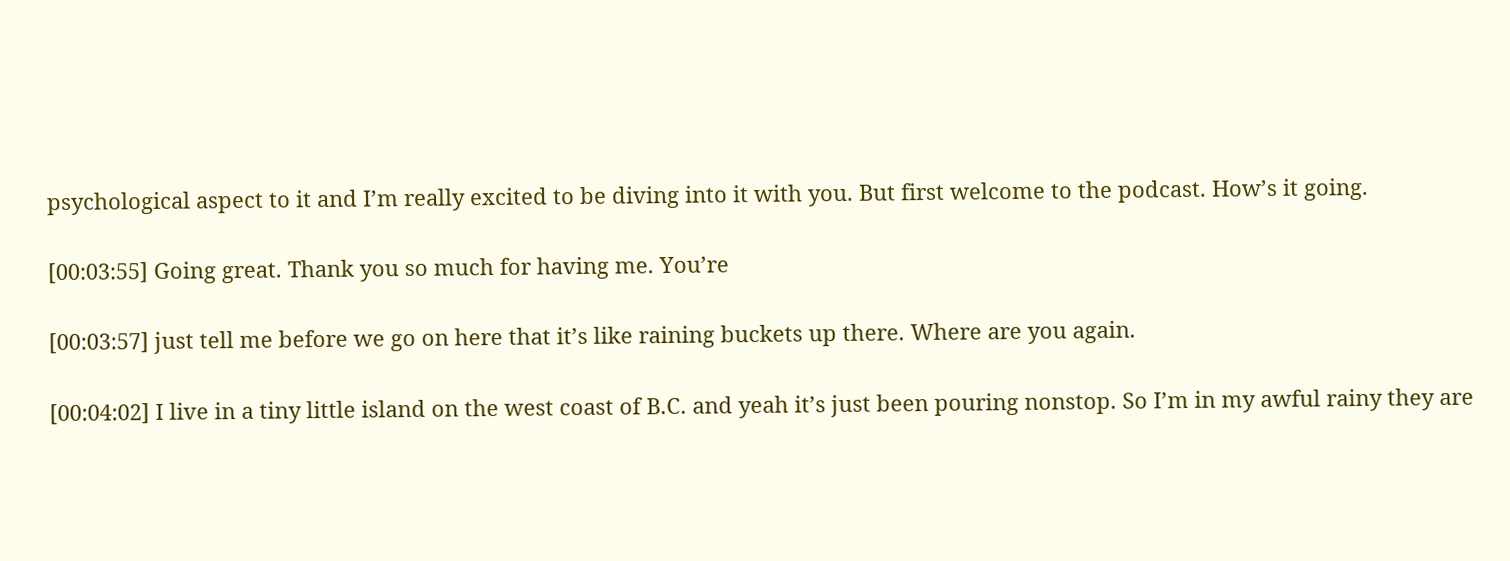psychological aspect to it and I’m really excited to be diving into it with you. But first welcome to the podcast. How’s it going.

[00:03:55] Going great. Thank you so much for having me. You’re

[00:03:57] just tell me before we go on here that it’s like raining buckets up there. Where are you again.

[00:04:02] I live in a tiny little island on the west coast of B.C. and yeah it’s just been pouring nonstop. So I’m in my awful rainy they are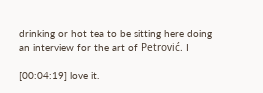drinking or hot tea to be sitting here doing an interview for the art of Petrović. I

[00:04:19] love it.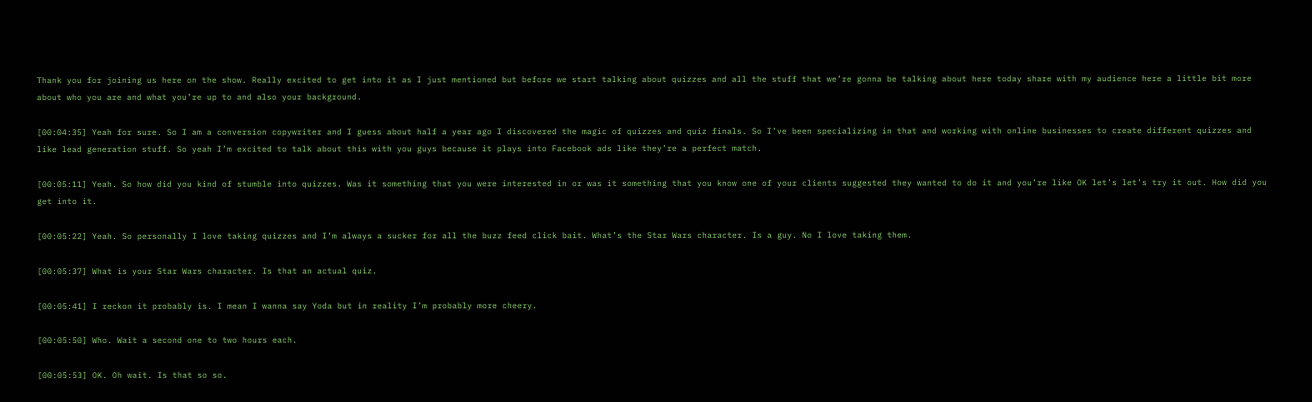Thank you for joining us here on the show. Really excited to get into it as I just mentioned but before we start talking about quizzes and all the stuff that we’re gonna be talking about here today share with my audience here a little bit more about who you are and what you’re up to and also your background.

[00:04:35] Yeah for sure. So I am a conversion copywriter and I guess about half a year ago I discovered the magic of quizzes and quiz finals. So I’ve been specializing in that and working with online businesses to create different quizzes and like lead generation stuff. So yeah I’m excited to talk about this with you guys because it plays into Facebook ads like they’re a perfect match.

[00:05:11] Yeah. So how did you kind of stumble into quizzes. Was it something that you were interested in or was it something that you know one of your clients suggested they wanted to do it and you’re like OK let’s let’s try it out. How did you get into it.

[00:05:22] Yeah. So personally I love taking quizzes and I’m always a sucker for all the buzz feed click bait. What’s the Star Wars character. Is a guy. No I love taking them.

[00:05:37] What is your Star Wars character. Is that an actual quiz.

[00:05:41] I reckon it probably is. I mean I wanna say Yoda but in reality I’m probably more cheery.

[00:05:50] Who. Wait a second one to two hours each.

[00:05:53] OK. Oh wait. Is that so so.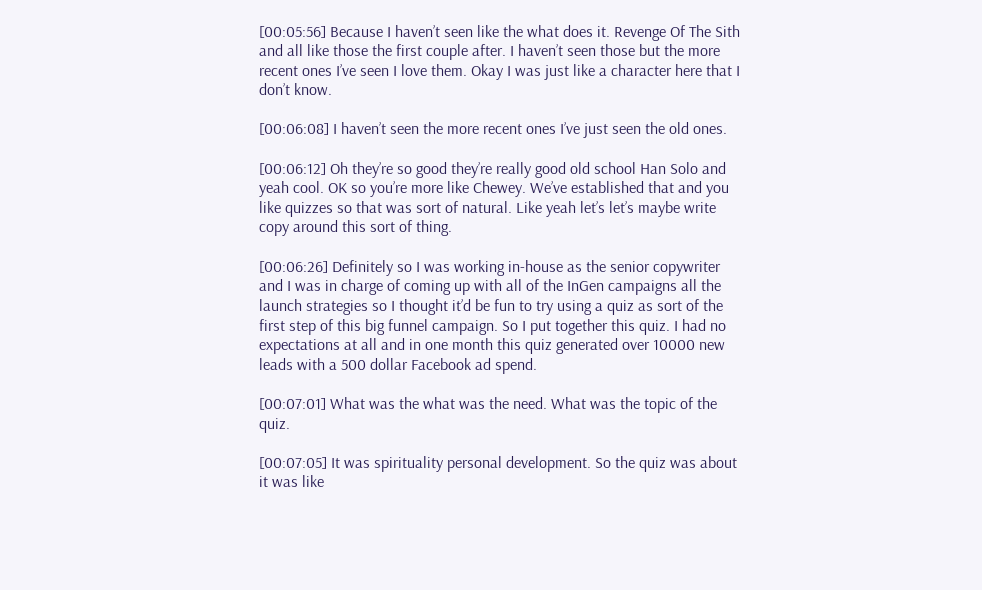[00:05:56] Because I haven’t seen like the what does it. Revenge Of The Sith and all like those the first couple after. I haven’t seen those but the more recent ones I’ve seen I love them. Okay I was just like a character here that I don’t know.

[00:06:08] I haven’t seen the more recent ones I’ve just seen the old ones.

[00:06:12] Oh they’re so good they’re really good old school Han Solo and yeah cool. OK so you’re more like Chewey. We’ve established that and you like quizzes so that was sort of natural. Like yeah let’s let’s maybe write copy around this sort of thing.

[00:06:26] Definitely so I was working in-house as the senior copywriter and I was in charge of coming up with all of the InGen campaigns all the launch strategies so I thought it’d be fun to try using a quiz as sort of the first step of this big funnel campaign. So I put together this quiz. I had no expectations at all and in one month this quiz generated over 10000 new leads with a 500 dollar Facebook ad spend.

[00:07:01] What was the what was the need. What was the topic of the quiz.

[00:07:05] It was spirituality personal development. So the quiz was about it was like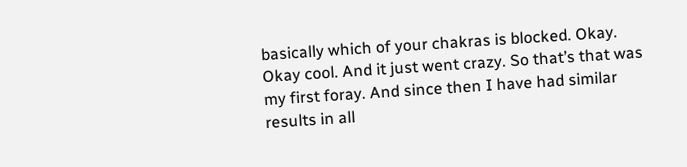basically which of your chakras is blocked. Okay. Okay cool. And it just went crazy. So that’s that was my first foray. And since then I have had similar results in all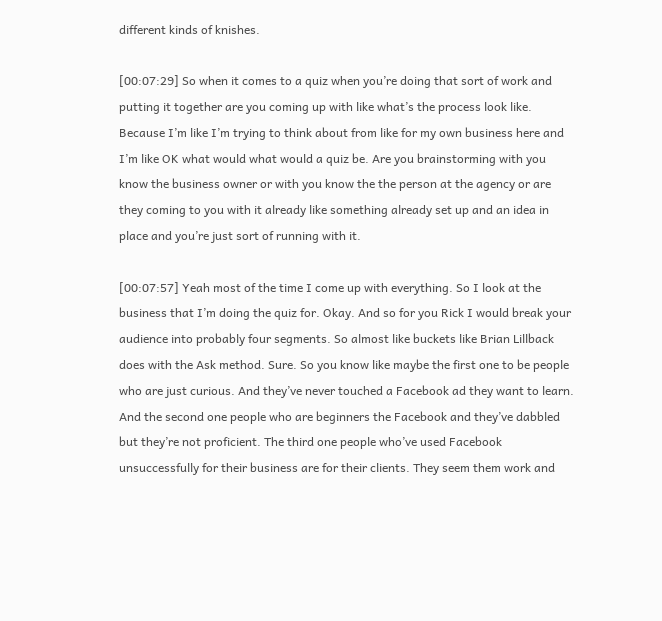different kinds of knishes.

[00:07:29] So when it comes to a quiz when you’re doing that sort of work and putting it together are you coming up with like what’s the process look like. Because I’m like I’m trying to think about from like for my own business here and I’m like OK what would what would a quiz be. Are you brainstorming with you know the business owner or with you know the the person at the agency or are they coming to you with it already like something already set up and an idea in place and you’re just sort of running with it.

[00:07:57] Yeah most of the time I come up with everything. So I look at the business that I’m doing the quiz for. Okay. And so for you Rick I would break your audience into probably four segments. So almost like buckets like Brian Lillback does with the Ask method. Sure. So you know like maybe the first one to be people who are just curious. And they’ve never touched a Facebook ad they want to learn. And the second one people who are beginners the Facebook and they’ve dabbled but they’re not proficient. The third one people who’ve used Facebook unsuccessfully for their business are for their clients. They seem them work and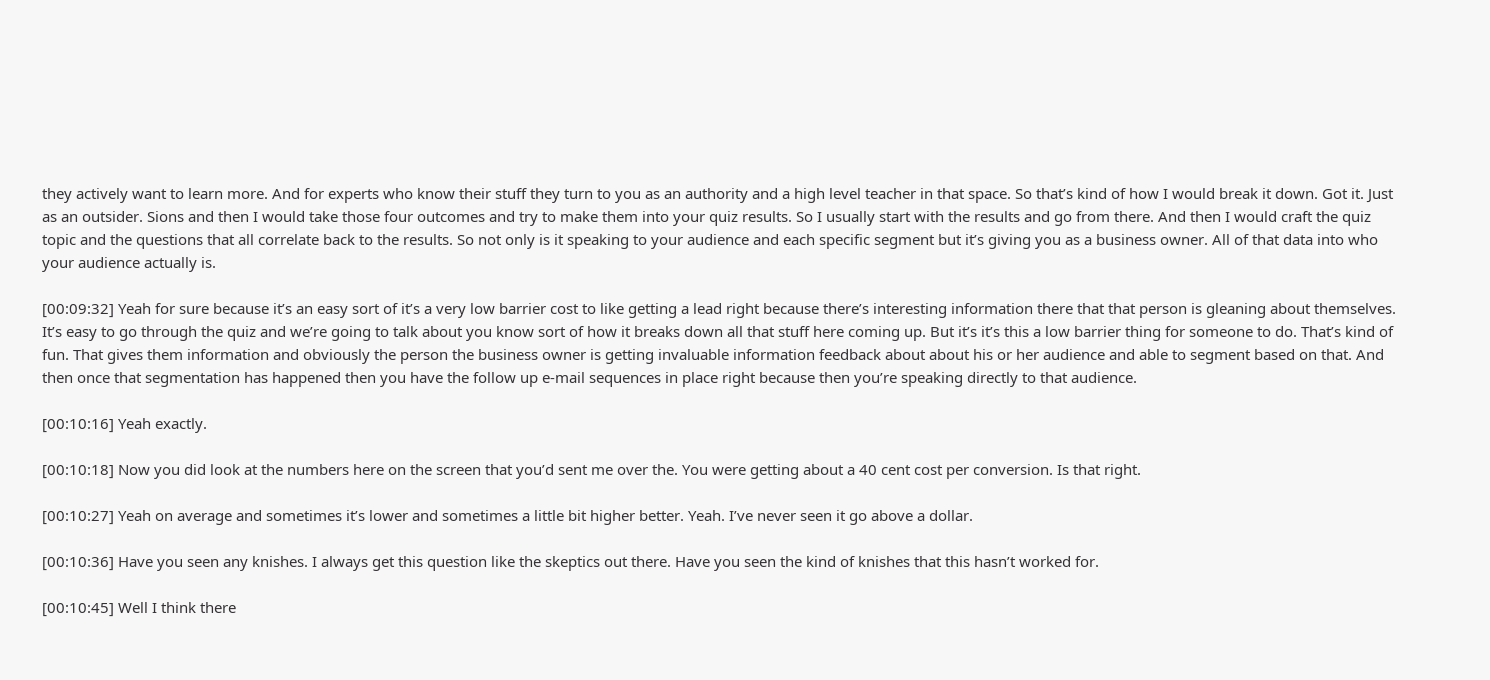they actively want to learn more. And for experts who know their stuff they turn to you as an authority and a high level teacher in that space. So that’s kind of how I would break it down. Got it. Just as an outsider. Sions and then I would take those four outcomes and try to make them into your quiz results. So I usually start with the results and go from there. And then I would craft the quiz topic and the questions that all correlate back to the results. So not only is it speaking to your audience and each specific segment but it’s giving you as a business owner. All of that data into who your audience actually is.

[00:09:32] Yeah for sure because it’s an easy sort of it’s a very low barrier cost to like getting a lead right because there’s interesting information there that that person is gleaning about themselves. It’s easy to go through the quiz and we’re going to talk about you know sort of how it breaks down all that stuff here coming up. But it’s it’s this a low barrier thing for someone to do. That’s kind of fun. That gives them information and obviously the person the business owner is getting invaluable information feedback about about his or her audience and able to segment based on that. And then once that segmentation has happened then you have the follow up e-mail sequences in place right because then you’re speaking directly to that audience.

[00:10:16] Yeah exactly.

[00:10:18] Now you did look at the numbers here on the screen that you’d sent me over the. You were getting about a 40 cent cost per conversion. Is that right.

[00:10:27] Yeah on average and sometimes it’s lower and sometimes a little bit higher better. Yeah. I’ve never seen it go above a dollar.

[00:10:36] Have you seen any knishes. I always get this question like the skeptics out there. Have you seen the kind of knishes that this hasn’t worked for.

[00:10:45] Well I think there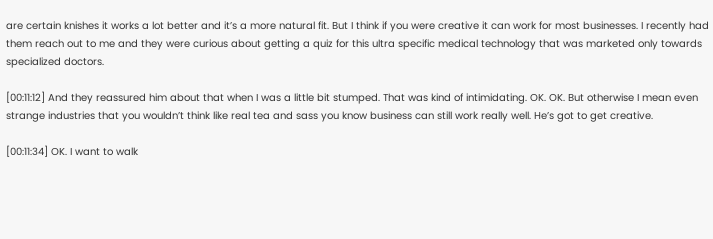are certain knishes it works a lot better and it’s a more natural fit. But I think if you were creative it can work for most businesses. I recently had them reach out to me and they were curious about getting a quiz for this ultra specific medical technology that was marketed only towards specialized doctors.

[00:11:12] And they reassured him about that when I was a little bit stumped. That was kind of intimidating. OK. OK. But otherwise I mean even strange industries that you wouldn’t think like real tea and sass you know business can still work really well. He’s got to get creative.

[00:11:34] OK. I want to walk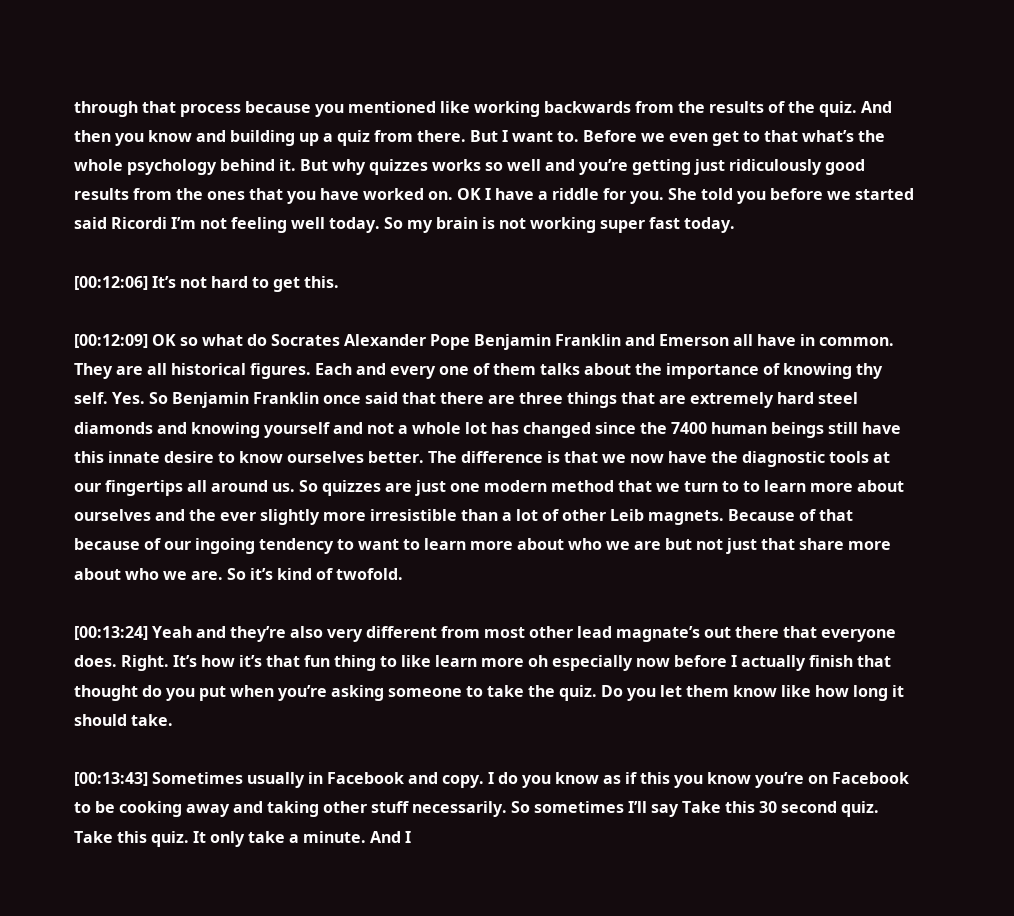through that process because you mentioned like working backwards from the results of the quiz. And then you know and building up a quiz from there. But I want to. Before we even get to that what’s the whole psychology behind it. But why quizzes works so well and you’re getting just ridiculously good results from the ones that you have worked on. OK I have a riddle for you. She told you before we started said Ricordi I’m not feeling well today. So my brain is not working super fast today.

[00:12:06] It’s not hard to get this.

[00:12:09] OK so what do Socrates Alexander Pope Benjamin Franklin and Emerson all have in common. They are all historical figures. Each and every one of them talks about the importance of knowing thy self. Yes. So Benjamin Franklin once said that there are three things that are extremely hard steel diamonds and knowing yourself and not a whole lot has changed since the 7400 human beings still have this innate desire to know ourselves better. The difference is that we now have the diagnostic tools at our fingertips all around us. So quizzes are just one modern method that we turn to to learn more about ourselves and the ever slightly more irresistible than a lot of other Leib magnets. Because of that because of our ingoing tendency to want to learn more about who we are but not just that share more about who we are. So it’s kind of twofold.

[00:13:24] Yeah and they’re also very different from most other lead magnate’s out there that everyone does. Right. It’s how it’s that fun thing to like learn more oh especially now before I actually finish that thought do you put when you’re asking someone to take the quiz. Do you let them know like how long it should take.

[00:13:43] Sometimes usually in Facebook and copy. I do you know as if this you know you’re on Facebook to be cooking away and taking other stuff necessarily. So sometimes I’ll say Take this 30 second quiz. Take this quiz. It only take a minute. And I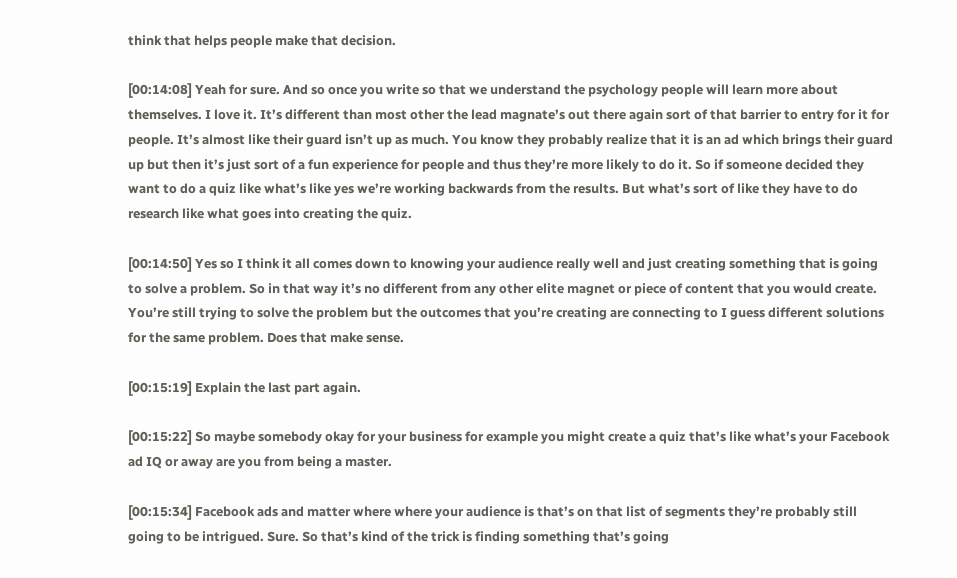think that helps people make that decision.

[00:14:08] Yeah for sure. And so once you write so that we understand the psychology people will learn more about themselves. I love it. It’s different than most other the lead magnate’s out there again sort of that barrier to entry for it for people. It’s almost like their guard isn’t up as much. You know they probably realize that it is an ad which brings their guard up but then it’s just sort of a fun experience for people and thus they’re more likely to do it. So if someone decided they want to do a quiz like what’s like yes we’re working backwards from the results. But what’s sort of like they have to do research like what goes into creating the quiz.

[00:14:50] Yes so I think it all comes down to knowing your audience really well and just creating something that is going to solve a problem. So in that way it’s no different from any other elite magnet or piece of content that you would create. You’re still trying to solve the problem but the outcomes that you’re creating are connecting to I guess different solutions for the same problem. Does that make sense.

[00:15:19] Explain the last part again.

[00:15:22] So maybe somebody okay for your business for example you might create a quiz that’s like what’s your Facebook ad IQ or away are you from being a master.

[00:15:34] Facebook ads and matter where where your audience is that’s on that list of segments they’re probably still going to be intrigued. Sure. So that’s kind of the trick is finding something that’s going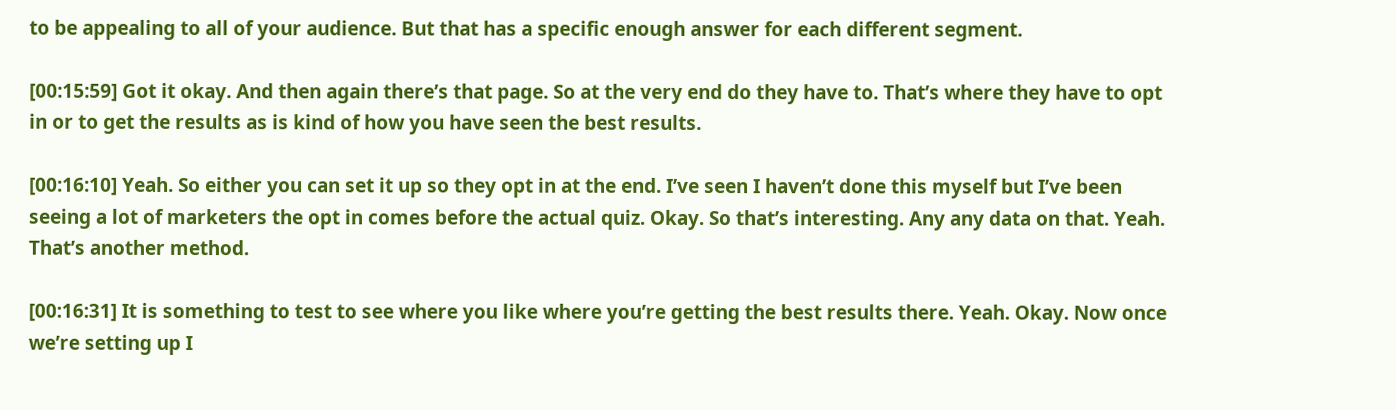to be appealing to all of your audience. But that has a specific enough answer for each different segment.

[00:15:59] Got it okay. And then again there’s that page. So at the very end do they have to. That’s where they have to opt in or to get the results as is kind of how you have seen the best results.

[00:16:10] Yeah. So either you can set it up so they opt in at the end. I’ve seen I haven’t done this myself but I’ve been seeing a lot of marketers the opt in comes before the actual quiz. Okay. So that’s interesting. Any any data on that. Yeah. That’s another method.

[00:16:31] It is something to test to see where you like where you’re getting the best results there. Yeah. Okay. Now once we’re setting up I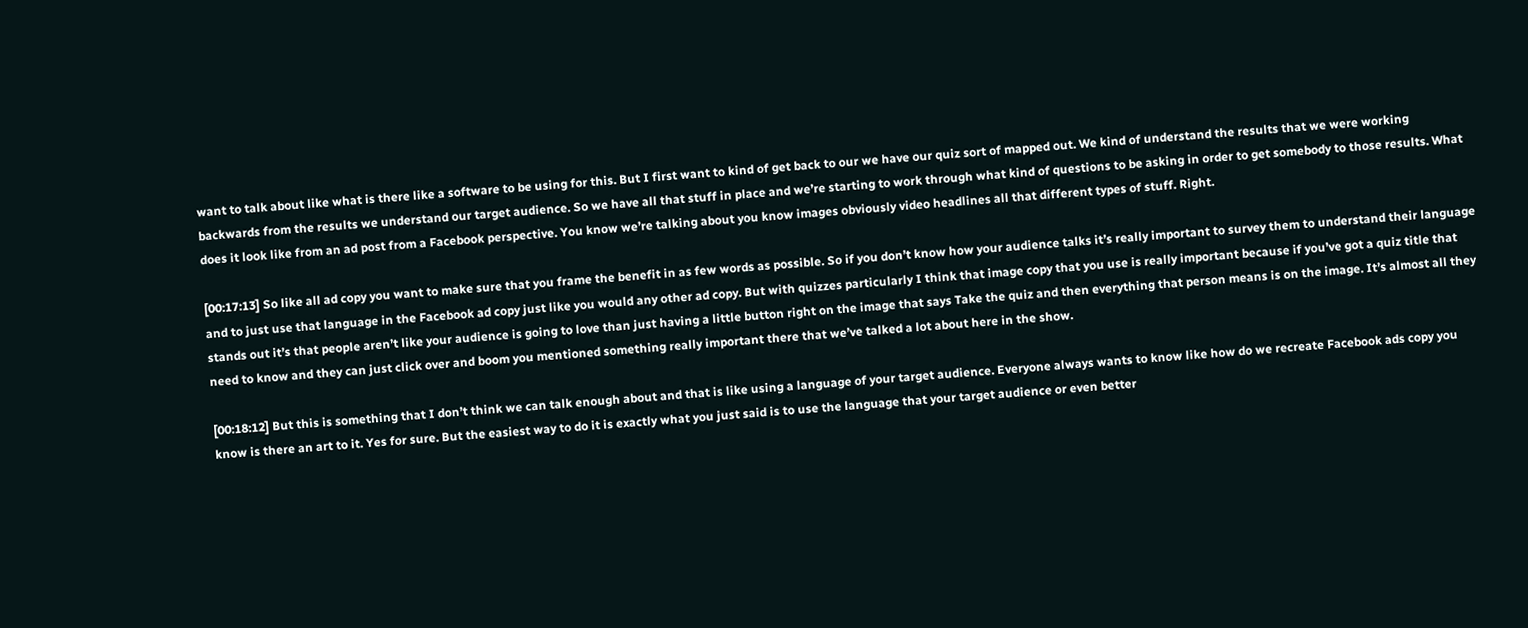want to talk about like what is there like a software to be using for this. But I first want to kind of get back to our we have our quiz sort of mapped out. We kind of understand the results that we were working backwards from the results we understand our target audience. So we have all that stuff in place and we’re starting to work through what kind of questions to be asking in order to get somebody to those results. What does it look like from an ad post from a Facebook perspective. You know we’re talking about you know images obviously video headlines all that different types of stuff. Right.

[00:17:13] So like all ad copy you want to make sure that you frame the benefit in as few words as possible. So if you don’t know how your audience talks it’s really important to survey them to understand their language and to just use that language in the Facebook ad copy just like you would any other ad copy. But with quizzes particularly I think that image copy that you use is really important because if you’ve got a quiz title that stands out it’s that people aren’t like your audience is going to love than just having a little button right on the image that says Take the quiz and then everything that person means is on the image. It’s almost all they need to know and they can just click over and boom you mentioned something really important there that we’ve talked a lot about here in the show.

[00:18:12] But this is something that I don’t think we can talk enough about and that is like using a language of your target audience. Everyone always wants to know like how do we recreate Facebook ads copy you know is there an art to it. Yes for sure. But the easiest way to do it is exactly what you just said is to use the language that your target audience or even better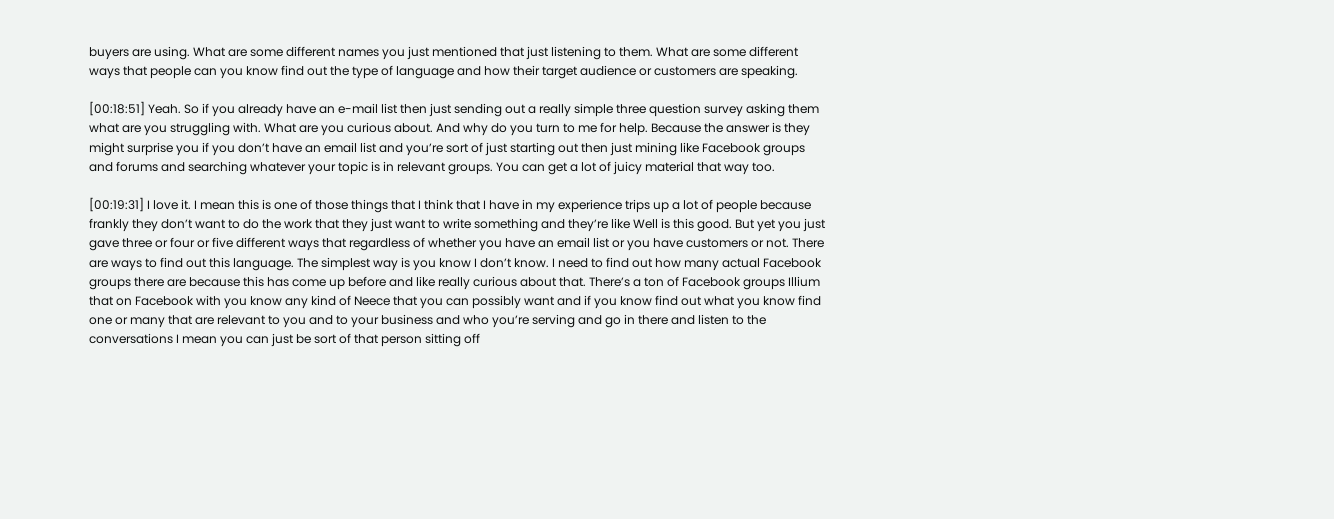buyers are using. What are some different names you just mentioned that just listening to them. What are some different ways that people can you know find out the type of language and how their target audience or customers are speaking.

[00:18:51] Yeah. So if you already have an e-mail list then just sending out a really simple three question survey asking them what are you struggling with. What are you curious about. And why do you turn to me for help. Because the answer is they might surprise you if you don’t have an email list and you’re sort of just starting out then just mining like Facebook groups and forums and searching whatever your topic is in relevant groups. You can get a lot of juicy material that way too.

[00:19:31] I love it. I mean this is one of those things that I think that I have in my experience trips up a lot of people because frankly they don’t want to do the work that they just want to write something and they’re like Well is this good. But yet you just gave three or four or five different ways that regardless of whether you have an email list or you have customers or not. There are ways to find out this language. The simplest way is you know I don’t know. I need to find out how many actual Facebook groups there are because this has come up before and like really curious about that. There’s a ton of Facebook groups Illium that on Facebook with you know any kind of Neece that you can possibly want and if you know find out what you know find one or many that are relevant to you and to your business and who you’re serving and go in there and listen to the conversations I mean you can just be sort of that person sitting off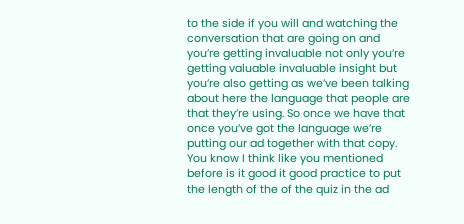to the side if you will and watching the conversation that are going on and you’re getting invaluable not only you’re getting valuable invaluable insight but you’re also getting as we’ve been talking about here the language that people are that they’re using. So once we have that once you’ve got the language we’re putting our ad together with that copy. You know I think like you mentioned before is it good it good practice to put the length of the of the quiz in the ad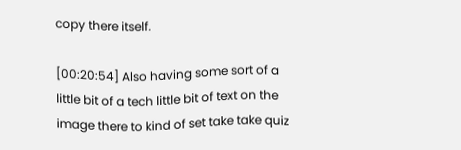copy there itself.

[00:20:54] Also having some sort of a little bit of a tech little bit of text on the image there to kind of set take take quiz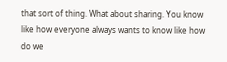that sort of thing. What about sharing. You know like how everyone always wants to know like how do we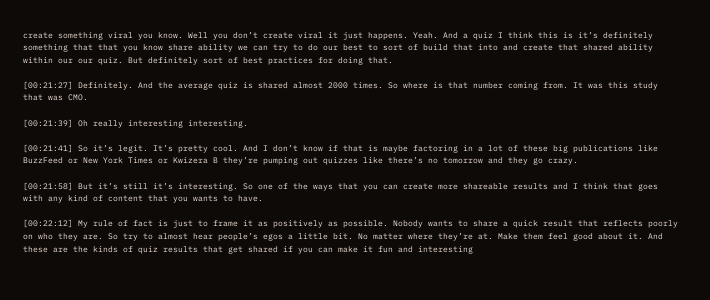create something viral you know. Well you don’t create viral it just happens. Yeah. And a quiz I think this is it’s definitely something that that you know share ability we can try to do our best to sort of build that into and create that shared ability within our our quiz. But definitely sort of best practices for doing that.

[00:21:27] Definitely. And the average quiz is shared almost 2000 times. So where is that number coming from. It was this study that was CMO.

[00:21:39] Oh really interesting interesting.

[00:21:41] So it’s legit. It’s pretty cool. And I don’t know if that is maybe factoring in a lot of these big publications like BuzzFeed or New York Times or Kwizera B they’re pumping out quizzes like there’s no tomorrow and they go crazy.

[00:21:58] But it’s still it’s interesting. So one of the ways that you can create more shareable results and I think that goes with any kind of content that you wants to have.

[00:22:12] My rule of fact is just to frame it as positively as possible. Nobody wants to share a quick result that reflects poorly on who they are. So try to almost hear people’s egos a little bit. No matter where they’re at. Make them feel good about it. And these are the kinds of quiz results that get shared if you can make it fun and interesting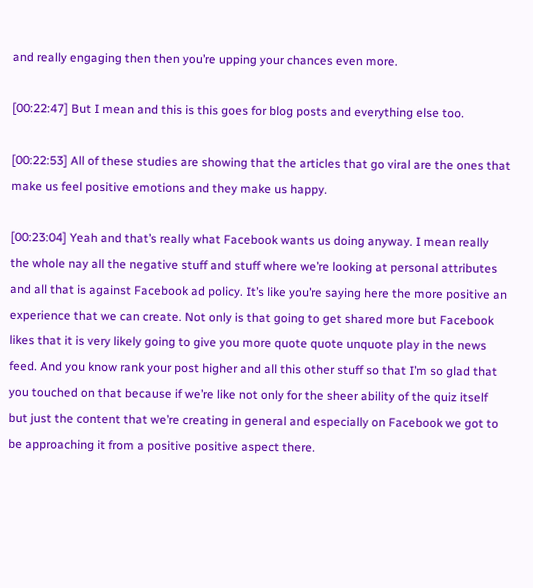and really engaging then then you’re upping your chances even more.

[00:22:47] But I mean and this is this goes for blog posts and everything else too.

[00:22:53] All of these studies are showing that the articles that go viral are the ones that make us feel positive emotions and they make us happy.

[00:23:04] Yeah and that’s really what Facebook wants us doing anyway. I mean really the whole nay all the negative stuff and stuff where we’re looking at personal attributes and all that is against Facebook ad policy. It’s like you’re saying here the more positive an experience that we can create. Not only is that going to get shared more but Facebook likes that it is very likely going to give you more quote quote unquote play in the news feed. And you know rank your post higher and all this other stuff so that I’m so glad that you touched on that because if we’re like not only for the sheer ability of the quiz itself but just the content that we’re creating in general and especially on Facebook we got to be approaching it from a positive positive aspect there.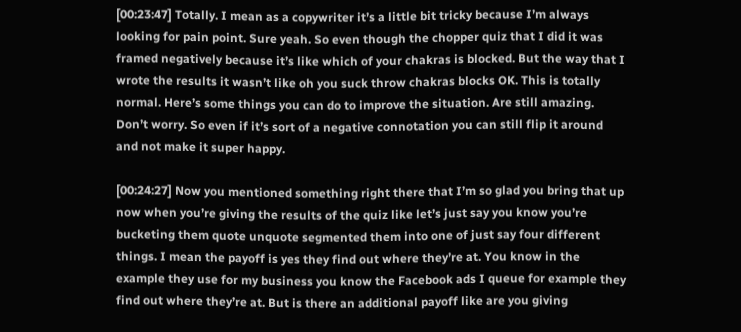[00:23:47] Totally. I mean as a copywriter it’s a little bit tricky because I’m always looking for pain point. Sure yeah. So even though the chopper quiz that I did it was framed negatively because it’s like which of your chakras is blocked. But the way that I wrote the results it wasn’t like oh you suck throw chakras blocks OK. This is totally normal. Here’s some things you can do to improve the situation. Are still amazing. Don’t worry. So even if it’s sort of a negative connotation you can still flip it around and not make it super happy.

[00:24:27] Now you mentioned something right there that I’m so glad you bring that up now when you’re giving the results of the quiz like let’s just say you know you’re bucketing them quote unquote segmented them into one of just say four different things. I mean the payoff is yes they find out where they’re at. You know in the example they use for my business you know the Facebook ads I queue for example they find out where they’re at. But is there an additional payoff like are you giving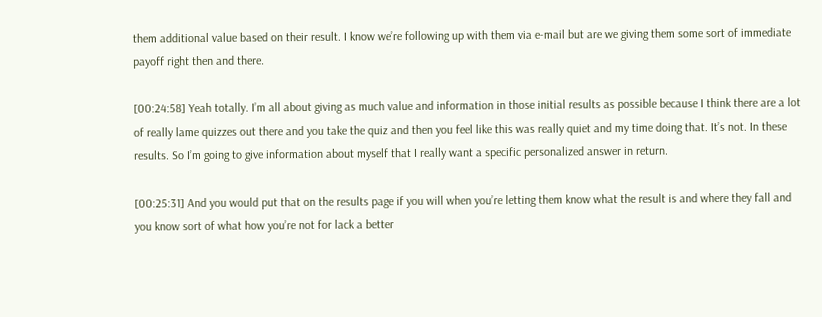them additional value based on their result. I know we’re following up with them via e-mail but are we giving them some sort of immediate payoff right then and there.

[00:24:58] Yeah totally. I’m all about giving as much value and information in those initial results as possible because I think there are a lot of really lame quizzes out there and you take the quiz and then you feel like this was really quiet and my time doing that. It’s not. In these results. So I’m going to give information about myself that I really want a specific personalized answer in return.

[00:25:31] And you would put that on the results page if you will when you’re letting them know what the result is and where they fall and you know sort of what how you’re not for lack a better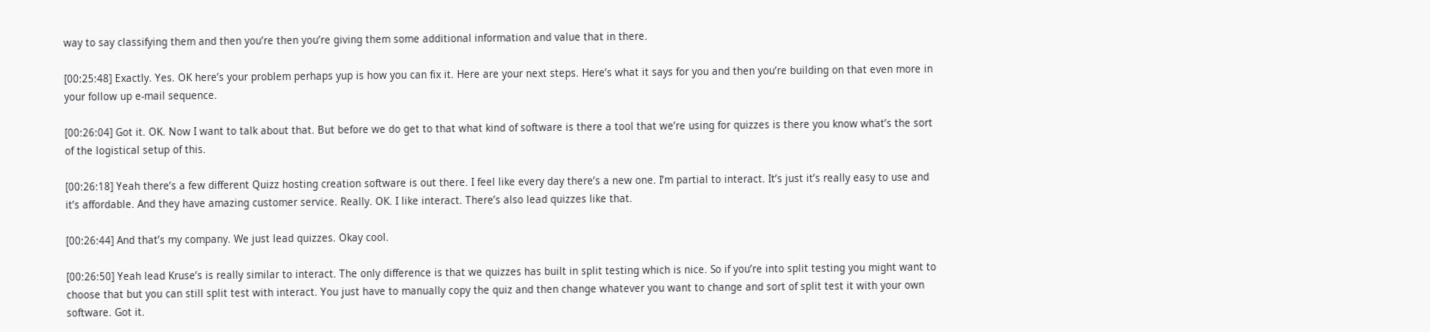way to say classifying them and then you’re then you’re giving them some additional information and value that in there.

[00:25:48] Exactly. Yes. OK here’s your problem perhaps yup is how you can fix it. Here are your next steps. Here’s what it says for you and then you’re building on that even more in your follow up e-mail sequence.

[00:26:04] Got it. OK. Now I want to talk about that. But before we do get to that what kind of software is there a tool that we’re using for quizzes is there you know what’s the sort of the logistical setup of this.

[00:26:18] Yeah there’s a few different Quizz hosting creation software is out there. I feel like every day there’s a new one. I’m partial to interact. It’s just it’s really easy to use and it’s affordable. And they have amazing customer service. Really. OK. I like interact. There’s also lead quizzes like that.

[00:26:44] And that’s my company. We just lead quizzes. Okay cool.

[00:26:50] Yeah lead Kruse’s is really similar to interact. The only difference is that we quizzes has built in split testing which is nice. So if you’re into split testing you might want to choose that but you can still split test with interact. You just have to manually copy the quiz and then change whatever you want to change and sort of split test it with your own software. Got it.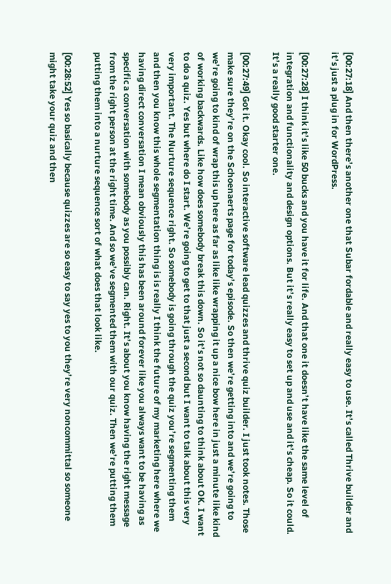[00:27:18] And then there’s another one that Subar fordable and really easy to use. It’s called Thrive builder and it’s just a plug in for WordPress.

[00:27:28] I think it’s like 50 bucks and you have it for life. And that one it doesn’t have like the same level of integration and functionality and design options. But it’s really easy to set up and use and it’s cheap. So it could. It’s a really good starter one.

[00:27:49] Got it. Okay cool. So interactive software lead quizzes and thrive quiz builder. I just took notes. Those make sure they’re on the Schoenaerts page for today’s episode. So then we’re getting into and we’re going to we’re going to kind of wrap this up here as far as like like wrapping it up a nice bow here in just a minute like kind of working backwards. Like how does somebody break this down. So it’s not so daunting to think about OK. I want to do a quiz. Yes but where do I start. We’re going to get to that just a second but I want to talk about this very very important. The Nurture sequence right. So somebody is going through the quiz you’re segmenting them and then you know this whole segmentation thing is is really I think the future of my marketing here where we having direct conversation I mean obviously this has been around forever like you always want to be having as specific a conversation with somebody as you possibly can. Right. It’s about you know having the right message from the right person at the right time. And so we’ve segmented them with our quiz. Then we’re putting them putting them into a nurture sequence sort of what does that look like.

[00:28:52] Yes so basically because quizzes are so easy to say yes to you they’re very noncommittal so someone might take your quiz and then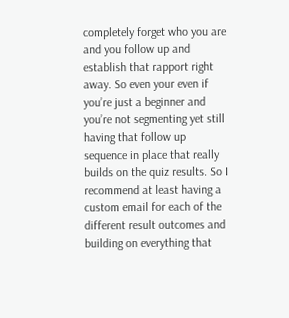completely forget who you are and you follow up and establish that rapport right away. So even your even if you’re just a beginner and you’re not segmenting yet still having that follow up sequence in place that really builds on the quiz results. So I recommend at least having a custom email for each of the different result outcomes and building on everything that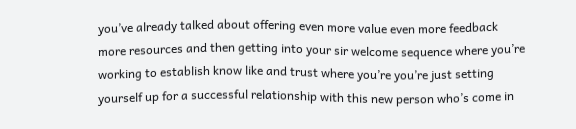you’ve already talked about offering even more value even more feedback more resources and then getting into your sir welcome sequence where you’re working to establish know like and trust where you’re you’re just setting yourself up for a successful relationship with this new person who’s come in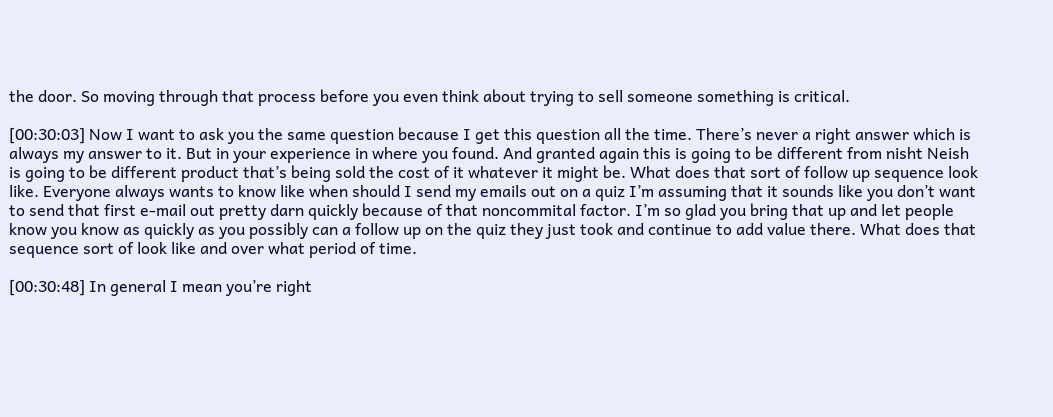the door. So moving through that process before you even think about trying to sell someone something is critical.

[00:30:03] Now I want to ask you the same question because I get this question all the time. There’s never a right answer which is always my answer to it. But in your experience in where you found. And granted again this is going to be different from nisht Neish is going to be different product that’s being sold the cost of it whatever it might be. What does that sort of follow up sequence look like. Everyone always wants to know like when should I send my emails out on a quiz I’m assuming that it sounds like you don’t want to send that first e-mail out pretty darn quickly because of that noncommital factor. I’m so glad you bring that up and let people know you know as quickly as you possibly can a follow up on the quiz they just took and continue to add value there. What does that sequence sort of look like and over what period of time.

[00:30:48] In general I mean you’re right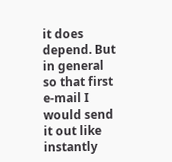it does depend. But in general so that first e-mail I would send it out like instantly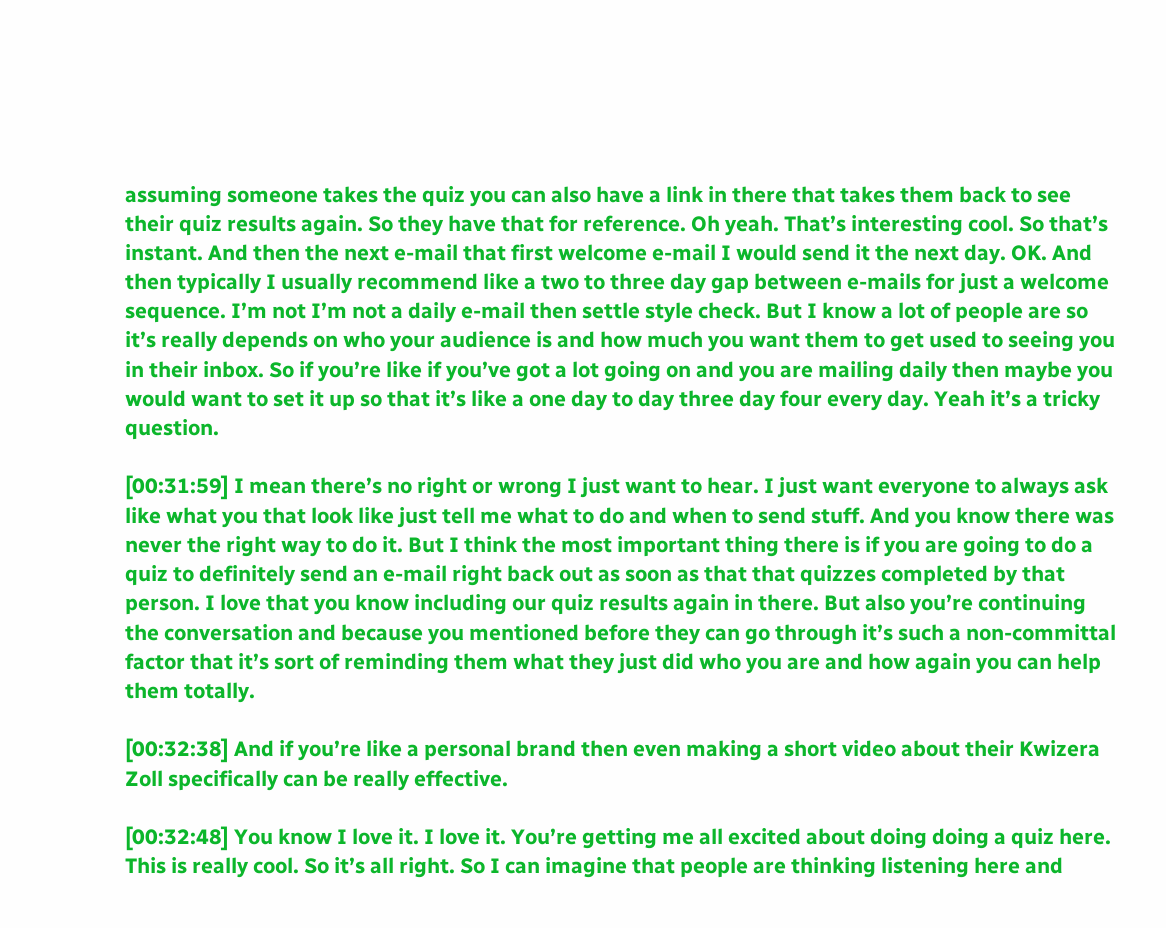assuming someone takes the quiz you can also have a link in there that takes them back to see their quiz results again. So they have that for reference. Oh yeah. That’s interesting cool. So that’s instant. And then the next e-mail that first welcome e-mail I would send it the next day. OK. And then typically I usually recommend like a two to three day gap between e-mails for just a welcome sequence. I’m not I’m not a daily e-mail then settle style check. But I know a lot of people are so it’s really depends on who your audience is and how much you want them to get used to seeing you in their inbox. So if you’re like if you’ve got a lot going on and you are mailing daily then maybe you would want to set it up so that it’s like a one day to day three day four every day. Yeah it’s a tricky question.

[00:31:59] I mean there’s no right or wrong I just want to hear. I just want everyone to always ask like what you that look like just tell me what to do and when to send stuff. And you know there was never the right way to do it. But I think the most important thing there is if you are going to do a quiz to definitely send an e-mail right back out as soon as that that quizzes completed by that person. I love that you know including our quiz results again in there. But also you’re continuing the conversation and because you mentioned before they can go through it’s such a non-committal factor that it’s sort of reminding them what they just did who you are and how again you can help them totally.

[00:32:38] And if you’re like a personal brand then even making a short video about their Kwizera Zoll specifically can be really effective.

[00:32:48] You know I love it. I love it. You’re getting me all excited about doing doing a quiz here. This is really cool. So it’s all right. So I can imagine that people are thinking listening here and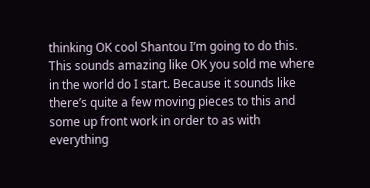thinking OK cool Shantou I’m going to do this. This sounds amazing like OK you sold me where in the world do I start. Because it sounds like there’s quite a few moving pieces to this and some up front work in order to as with everything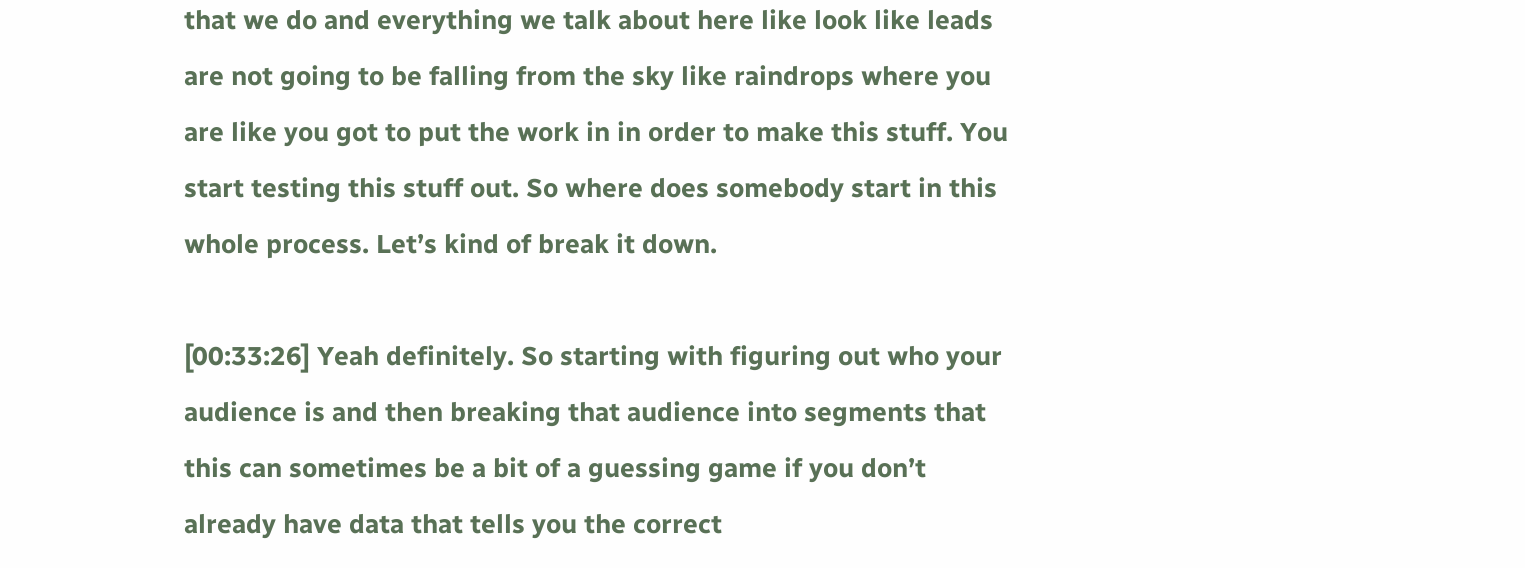that we do and everything we talk about here like look like leads are not going to be falling from the sky like raindrops where you are like you got to put the work in in order to make this stuff. You start testing this stuff out. So where does somebody start in this whole process. Let’s kind of break it down.

[00:33:26] Yeah definitely. So starting with figuring out who your audience is and then breaking that audience into segments that this can sometimes be a bit of a guessing game if you don’t already have data that tells you the correct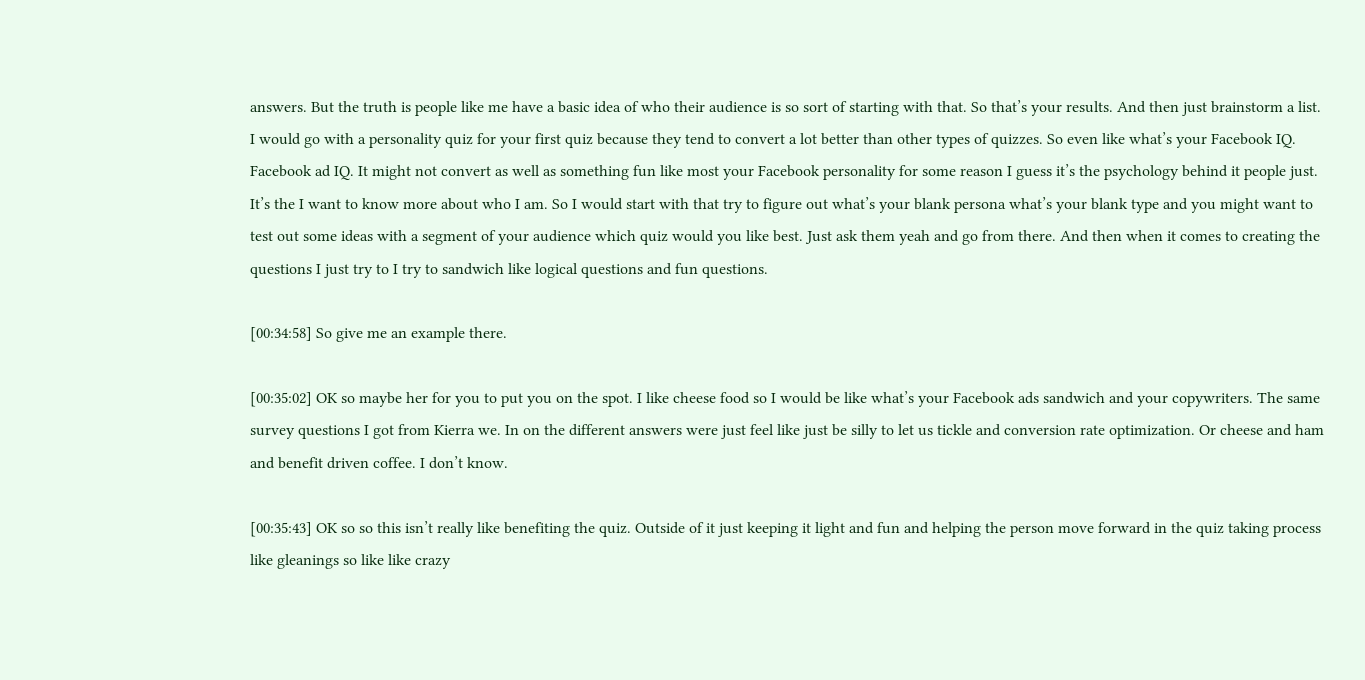answers. But the truth is people like me have a basic idea of who their audience is so sort of starting with that. So that’s your results. And then just brainstorm a list. I would go with a personality quiz for your first quiz because they tend to convert a lot better than other types of quizzes. So even like what’s your Facebook IQ. Facebook ad IQ. It might not convert as well as something fun like most your Facebook personality for some reason I guess it’s the psychology behind it people just. It’s the I want to know more about who I am. So I would start with that try to figure out what’s your blank persona what’s your blank type and you might want to test out some ideas with a segment of your audience which quiz would you like best. Just ask them yeah and go from there. And then when it comes to creating the questions I just try to I try to sandwich like logical questions and fun questions.

[00:34:58] So give me an example there.

[00:35:02] OK so maybe her for you to put you on the spot. I like cheese food so I would be like what’s your Facebook ads sandwich and your copywriters. The same survey questions I got from Kierra we. In on the different answers were just feel like just be silly to let us tickle and conversion rate optimization. Or cheese and ham and benefit driven coffee. I don’t know.

[00:35:43] OK so so this isn’t really like benefiting the quiz. Outside of it just keeping it light and fun and helping the person move forward in the quiz taking process like gleanings so like like crazy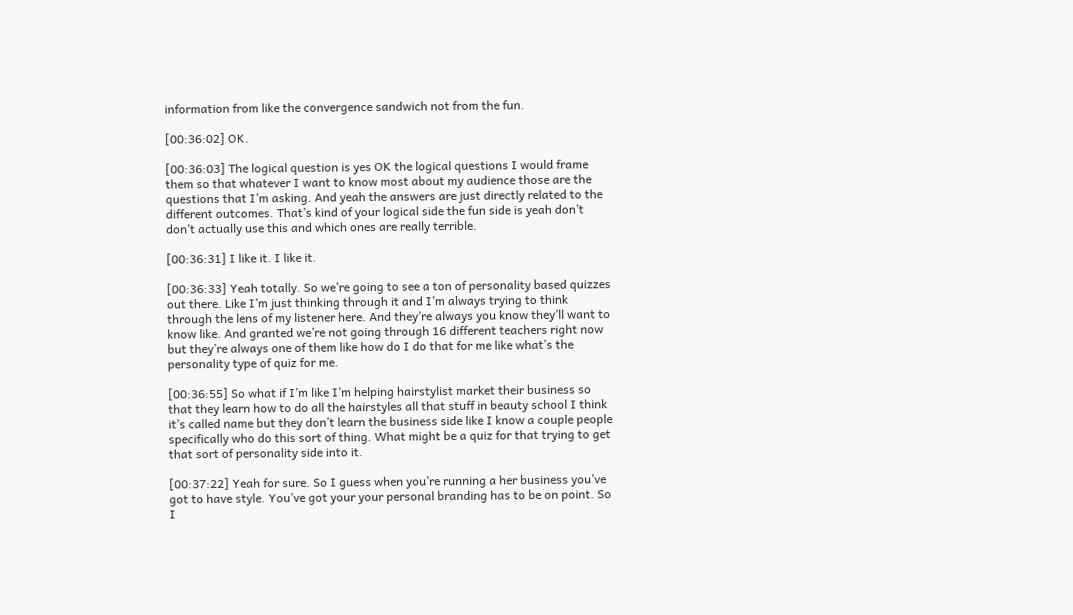information from like the convergence sandwich not from the fun.

[00:36:02] OK.

[00:36:03] The logical question is yes OK the logical questions I would frame them so that whatever I want to know most about my audience those are the questions that I’m asking. And yeah the answers are just directly related to the different outcomes. That’s kind of your logical side the fun side is yeah don’t don’t actually use this and which ones are really terrible.

[00:36:31] I like it. I like it.

[00:36:33] Yeah totally. So we’re going to see a ton of personality based quizzes out there. Like I’m just thinking through it and I’m always trying to think through the lens of my listener here. And they’re always you know they’ll want to know like. And granted we’re not going through 16 different teachers right now but they’re always one of them like how do I do that for me like what’s the personality type of quiz for me.

[00:36:55] So what if I’m like I’m helping hairstylist market their business so that they learn how to do all the hairstyles all that stuff in beauty school I think it’s called name but they don’t learn the business side like I know a couple people specifically who do this sort of thing. What might be a quiz for that trying to get that sort of personality side into it.

[00:37:22] Yeah for sure. So I guess when you’re running a her business you’ve got to have style. You’ve got your your personal branding has to be on point. So I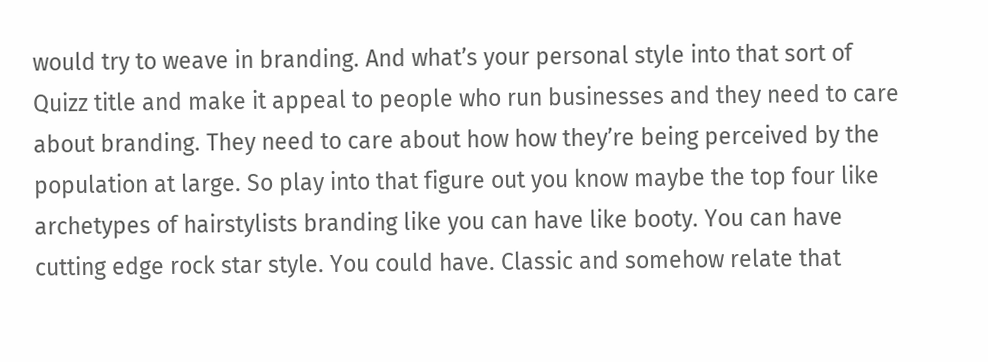would try to weave in branding. And what’s your personal style into that sort of Quizz title and make it appeal to people who run businesses and they need to care about branding. They need to care about how how they’re being perceived by the population at large. So play into that figure out you know maybe the top four like archetypes of hairstylists branding like you can have like booty. You can have cutting edge rock star style. You could have. Classic and somehow relate that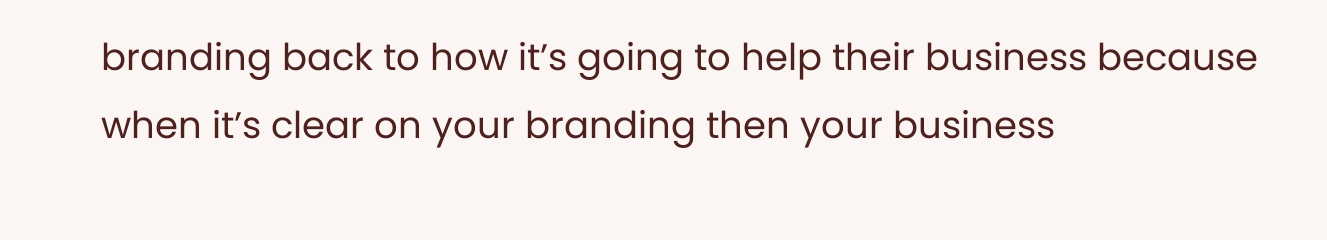branding back to how it’s going to help their business because when it’s clear on your branding then your business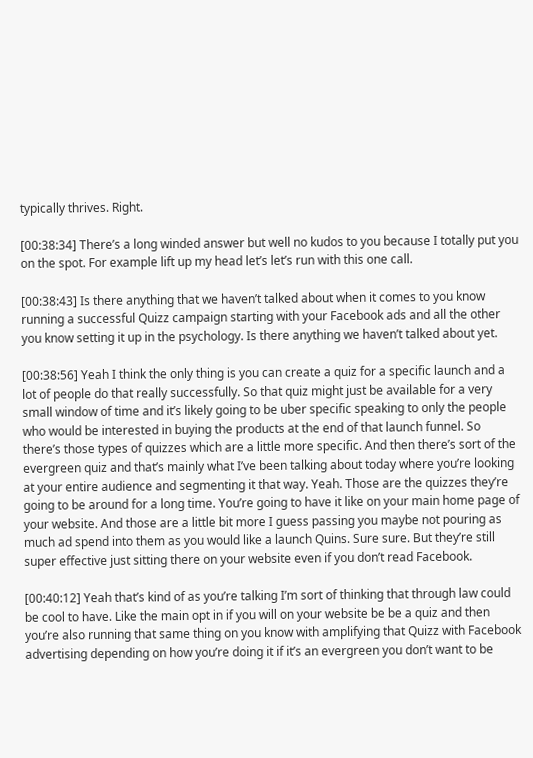typically thrives. Right.

[00:38:34] There’s a long winded answer but well no kudos to you because I totally put you on the spot. For example lift up my head let’s let’s run with this one call.

[00:38:43] Is there anything that we haven’t talked about when it comes to you know running a successful Quizz campaign starting with your Facebook ads and all the other you know setting it up in the psychology. Is there anything we haven’t talked about yet.

[00:38:56] Yeah I think the only thing is you can create a quiz for a specific launch and a lot of people do that really successfully. So that quiz might just be available for a very small window of time and it’s likely going to be uber specific speaking to only the people who would be interested in buying the products at the end of that launch funnel. So there’s those types of quizzes which are a little more specific. And then there’s sort of the evergreen quiz and that’s mainly what I’ve been talking about today where you’re looking at your entire audience and segmenting it that way. Yeah. Those are the quizzes they’re going to be around for a long time. You’re going to have it like on your main home page of your website. And those are a little bit more I guess passing you maybe not pouring as much ad spend into them as you would like a launch Quins. Sure sure. But they’re still super effective just sitting there on your website even if you don’t read Facebook.

[00:40:12] Yeah that’s kind of as you’re talking I’m sort of thinking that through law could be cool to have. Like the main opt in if you will on your website be be a quiz and then you’re also running that same thing on you know with amplifying that Quizz with Facebook advertising depending on how you’re doing it if it’s an evergreen you don’t want to be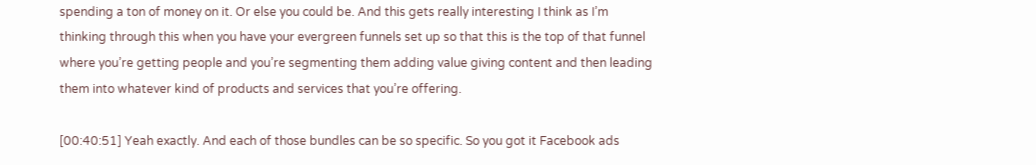spending a ton of money on it. Or else you could be. And this gets really interesting I think as I’m thinking through this when you have your evergreen funnels set up so that this is the top of that funnel where you’re getting people and you’re segmenting them adding value giving content and then leading them into whatever kind of products and services that you’re offering.

[00:40:51] Yeah exactly. And each of those bundles can be so specific. So you got it Facebook ads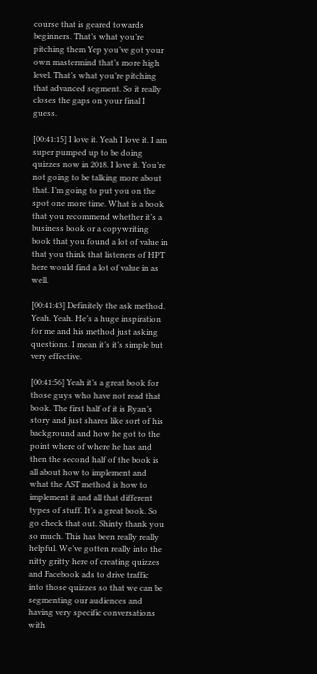course that is geared towards beginners. That’s what you’re pitching them Yep you’ve got your own mastermind that’s more high level. That’s what you’re pitching that advanced segment. So it really closes the gaps on your final I guess.

[00:41:15] I love it. Yeah I love it. I am super pumped up to be doing quizzes now in 2018. I love it. You’re not going to be talking more about that. I’m going to put you on the spot one more time. What is a book that you recommend whether it’s a business book or a copywriting book that you found a lot of value in that you think that listeners of HPT here would find a lot of value in as well.

[00:41:43] Definitely the ask method. Yeah. Yeah. He’s a huge inspiration for me and his method just asking questions. I mean it’s it’s simple but very effective.

[00:41:56] Yeah it’s a great book for those guys who have not read that book. The first half of it is Ryan’s story and just shares like sort of his background and how he got to the point where of where he has and then the second half of the book is all about how to implement and what the AST method is how to implement it and all that different types of stuff. It’s a great book. So go check that out. Shinty thank you so much. This has been really really helpful. We’ve gotten really into the nitty gritty here of creating quizzes and Facebook ads to drive traffic into those quizzes so that we can be segmenting our audiences and having very specific conversations with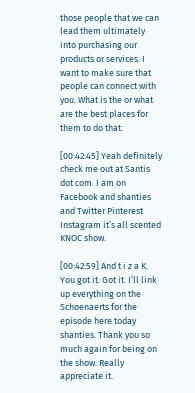those people that we can lead them ultimately into purchasing our products or services. I want to make sure that people can connect with you. What is the or what are the best places for them to do that.

[00:42:45] Yeah definitely check me out at Santis dot com. I am on Facebook and shanties and Twitter Pinterest Instagram it’s all scented KNOC show.

[00:42:59] And t i z a K. You got it. Got it. I’ll link up everything on the Schoenaerts for the episode here today shanties. Thank you so much again for being on the show. Really appreciate it.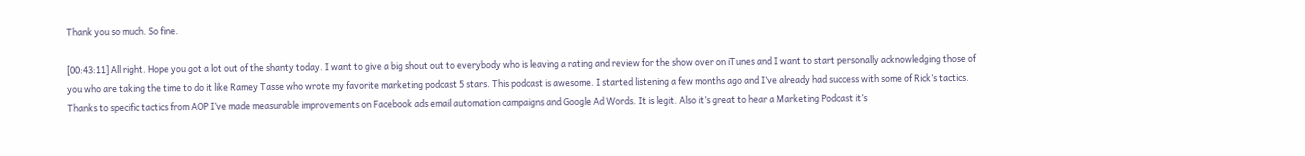Thank you so much. So fine.

[00:43:11] All right. Hope you got a lot out of the shanty today. I want to give a big shout out to everybody who is leaving a rating and review for the show over on iTunes and I want to start personally acknowledging those of you who are taking the time to do it like Ramey Tasse who wrote my favorite marketing podcast 5 stars. This podcast is awesome. I started listening a few months ago and I’ve already had success with some of Rick’s tactics. Thanks to specific tactics from AOP I’ve made measurable improvements on Facebook ads email automation campaigns and Google Ad Words. It is legit. Also it’s great to hear a Marketing Podcast it’s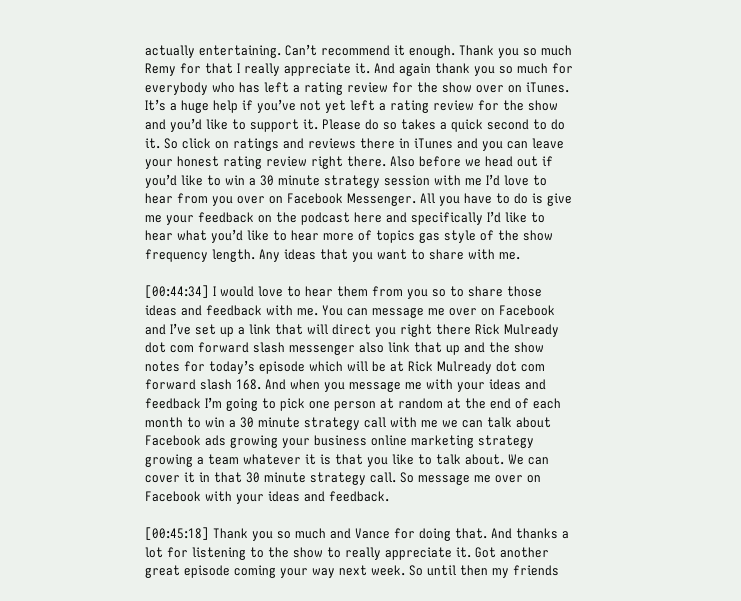actually entertaining. Can’t recommend it enough. Thank you so much Remy for that I really appreciate it. And again thank you so much for everybody who has left a rating review for the show over on iTunes. It’s a huge help if you’ve not yet left a rating review for the show and you’d like to support it. Please do so takes a quick second to do it. So click on ratings and reviews there in iTunes and you can leave your honest rating review right there. Also before we head out if you’d like to win a 30 minute strategy session with me I’d love to hear from you over on Facebook Messenger. All you have to do is give me your feedback on the podcast here and specifically I’d like to hear what you’d like to hear more of topics gas style of the show frequency length. Any ideas that you want to share with me.

[00:44:34] I would love to hear them from you so to share those ideas and feedback with me. You can message me over on Facebook and I’ve set up a link that will direct you right there Rick Mulready dot com forward slash messenger also link that up and the show notes for today’s episode which will be at Rick Mulready dot com forward slash 168. And when you message me with your ideas and feedback I’m going to pick one person at random at the end of each month to win a 30 minute strategy call with me we can talk about Facebook ads growing your business online marketing strategy growing a team whatever it is that you like to talk about. We can cover it in that 30 minute strategy call. So message me over on Facebook with your ideas and feedback.

[00:45:18] Thank you so much and Vance for doing that. And thanks a lot for listening to the show to really appreciate it. Got another great episode coming your way next week. So until then my friends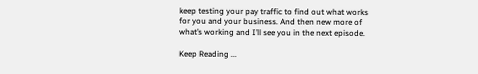keep testing your pay traffic to find out what works for you and your business. And then new more of what’s working and I’ll see you in the next episode.

Keep Reading ...